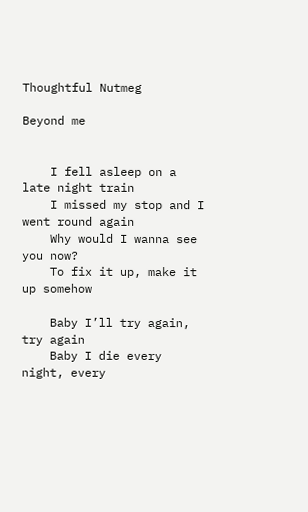Thoughtful Nutmeg

Beyond me


    I fell asleep on a late night train
    I missed my stop and I went round again
    Why would I wanna see you now?
    To fix it up, make it up somehow

    Baby I’ll try again, try again
    Baby I die every night, every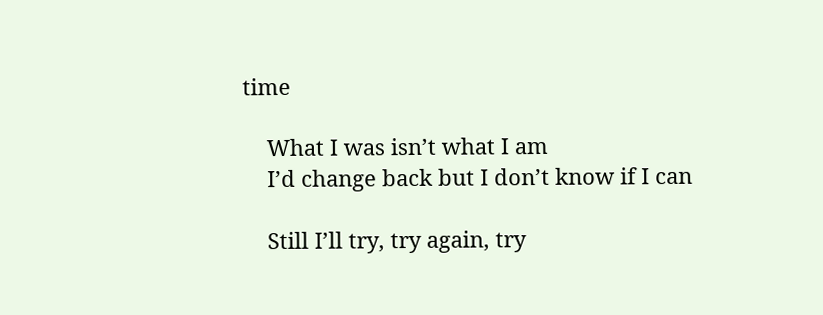time

    What I was isn’t what I am
    I’d change back but I don’t know if I can

    Still I’ll try, try again, try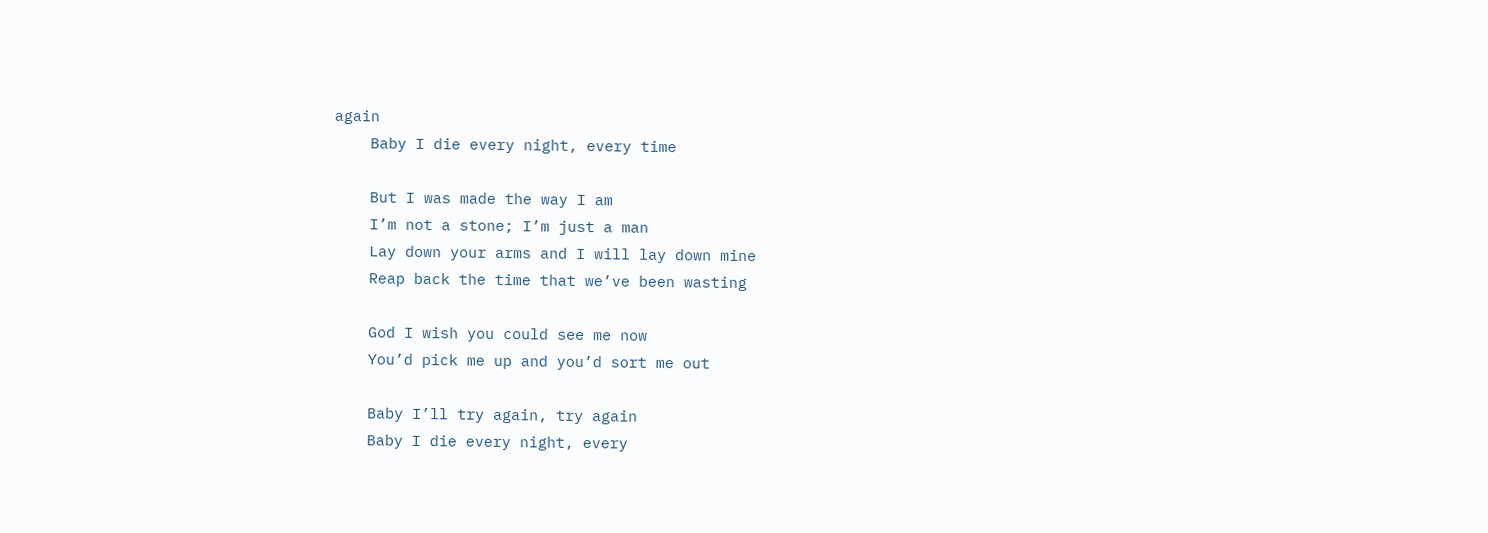again
    Baby I die every night, every time

    But I was made the way I am
    I’m not a stone; I’m just a man
    Lay down your arms and I will lay down mine
    Reap back the time that we’ve been wasting

    God I wish you could see me now
    You’d pick me up and you’d sort me out

    Baby I’ll try again, try again
    Baby I die every night, every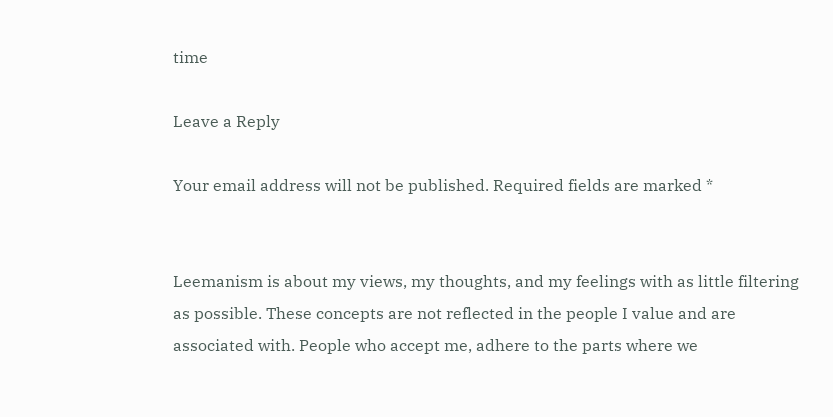time

Leave a Reply

Your email address will not be published. Required fields are marked *


Leemanism is about my views, my thoughts, and my feelings with as little filtering as possible. These concepts are not reflected in the people I value and are associated with. People who accept me, adhere to the parts where we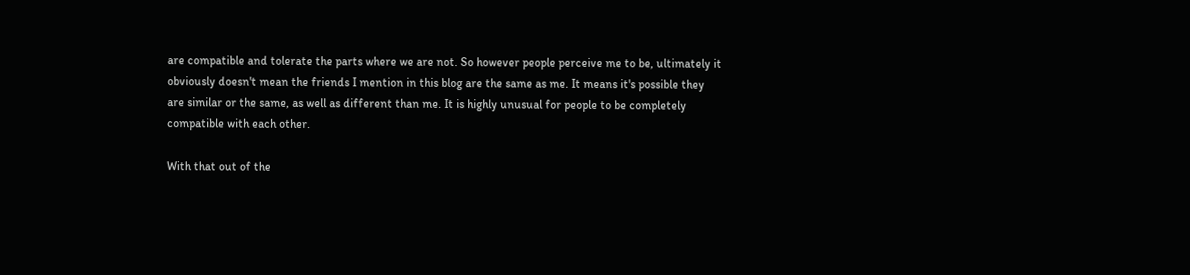are compatible and tolerate the parts where we are not. So however people perceive me to be, ultimately it obviously doesn't mean the friends I mention in this blog are the same as me. It means it's possible they are similar or the same, as well as different than me. It is highly unusual for people to be completely compatible with each other.

With that out of the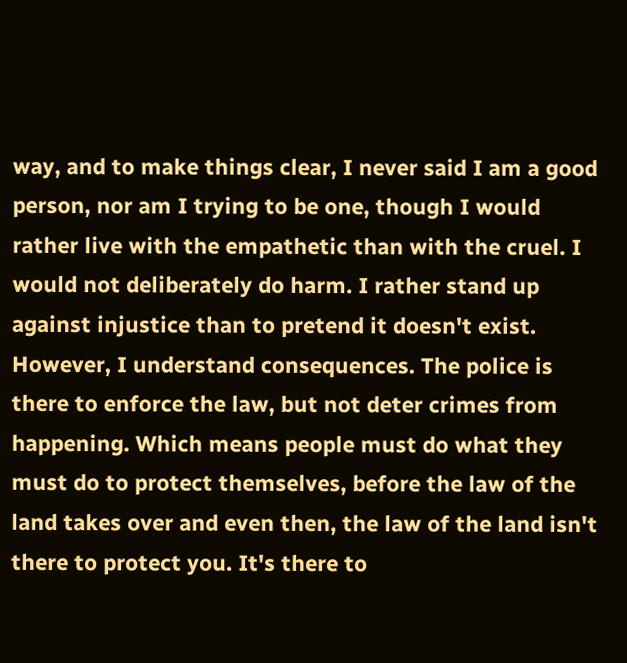way, and to make things clear, I never said I am a good person, nor am I trying to be one, though I would rather live with the empathetic than with the cruel. I would not deliberately do harm. I rather stand up against injustice than to pretend it doesn't exist. However, I understand consequences. The police is there to enforce the law, but not deter crimes from happening. Which means people must do what they must do to protect themselves, before the law of the land takes over and even then, the law of the land isn't there to protect you. It's there to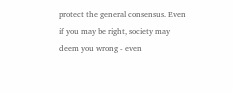protect the general consensus. Even if you may be right, society may deem you wrong - even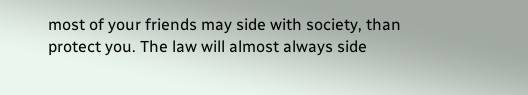most of your friends may side with society, than protect you. The law will almost always side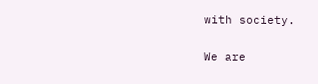with society.

We are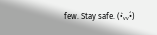few. Stay safe. (•̀ᵥᵥ•́)